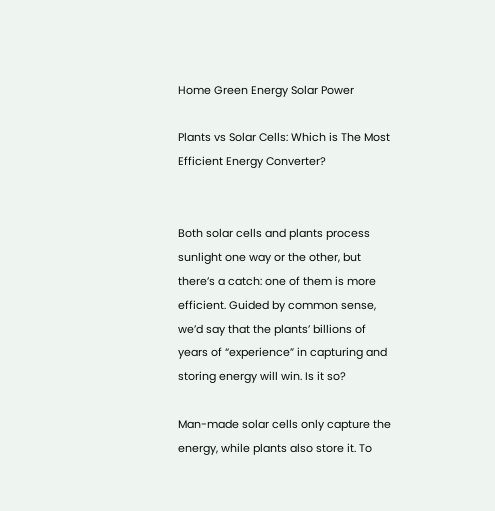Home Green Energy Solar Power

Plants vs Solar Cells: Which is The Most Efficient Energy Converter?


Both solar cells and plants process sunlight one way or the other, but there’s a catch: one of them is more efficient. Guided by common sense, we’d say that the plants’ billions of years of “experience” in capturing and storing energy will win. Is it so?

Man-made solar cells only capture the energy, while plants also store it. To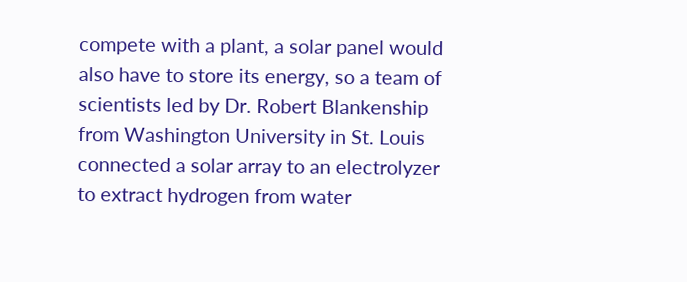compete with a plant, a solar panel would also have to store its energy, so a team of scientists led by Dr. Robert Blankenship from Washington University in St. Louis connected a solar array to an electrolyzer to extract hydrogen from water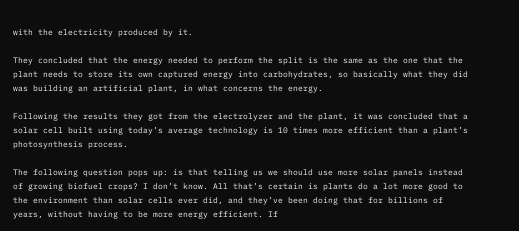with the electricity produced by it.

They concluded that the energy needed to perform the split is the same as the one that the plant needs to store its own captured energy into carbohydrates, so basically what they did was building an artificial plant, in what concerns the energy.

Following the results they got from the electrolyzer and the plant, it was concluded that a solar cell built using today’s average technology is 10 times more efficient than a plant’s photosynthesis process.

The following question pops up: is that telling us we should use more solar panels instead of growing biofuel crops? I don’t know. All that’s certain is plants do a lot more good to the environment than solar cells ever did, and they’ve been doing that for billions of years, without having to be more energy efficient. If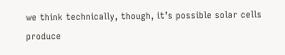we think technically, though, it’s possible solar cells produce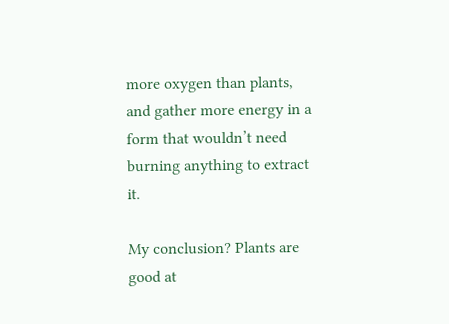more oxygen than plants, and gather more energy in a form that wouldn’t need burning anything to extract it.

My conclusion? Plants are good at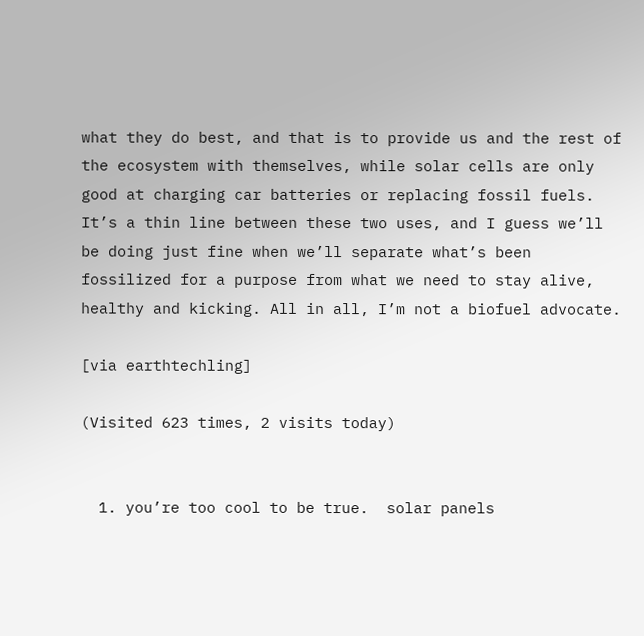what they do best, and that is to provide us and the rest of the ecosystem with themselves, while solar cells are only good at charging car batteries or replacing fossil fuels. It’s a thin line between these two uses, and I guess we’ll be doing just fine when we’ll separate what’s been fossilized for a purpose from what we need to stay alive, healthy and kicking. All in all, I’m not a biofuel advocate.

[via earthtechling]

(Visited 623 times, 2 visits today)


  1. you’re too cool to be true.  solar panels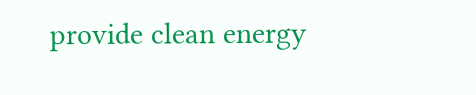provide clean energy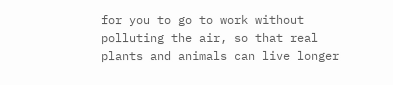for you to go to work without polluting the air, so that real plants and animals can live longer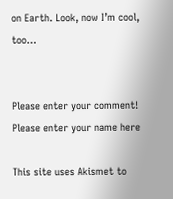on Earth. Look, now I’m cool, too…


Please enter your comment!
Please enter your name here

This site uses Akismet to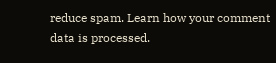reduce spam. Learn how your comment data is processed.